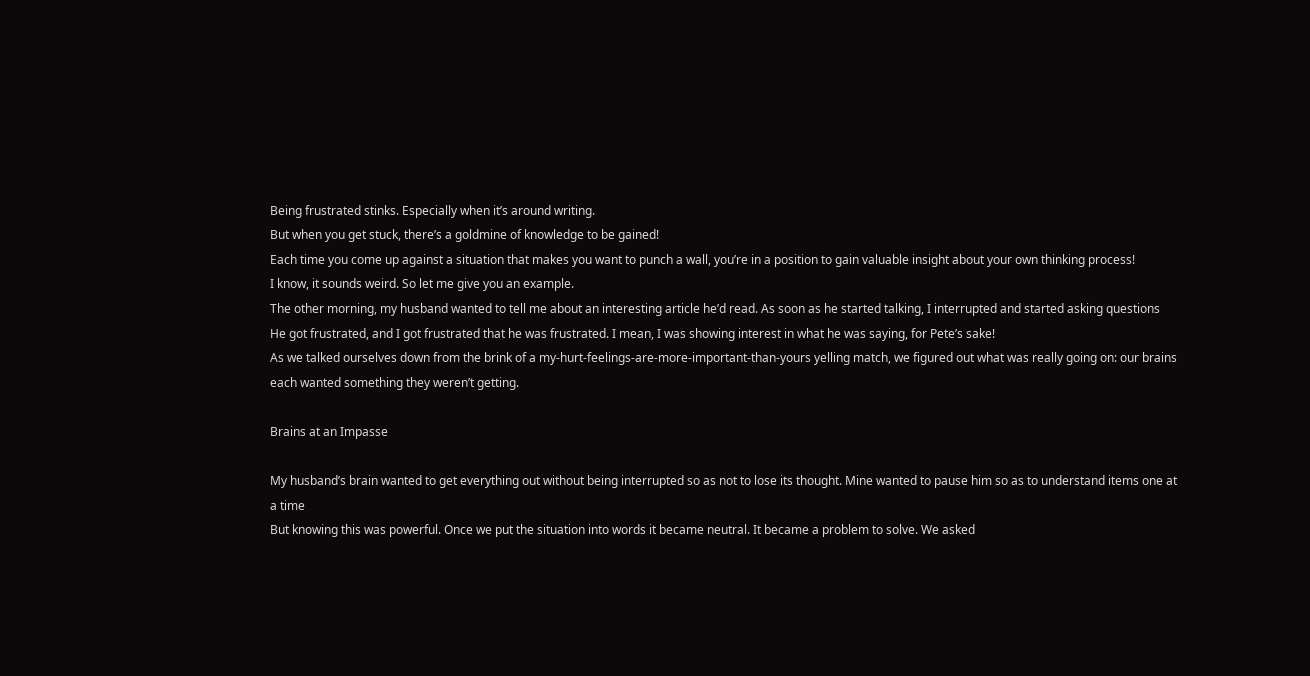Being frustrated stinks. Especially when it’s around writing.
But when you get stuck, there’s a goldmine of knowledge to be gained!
Each time you come up against a situation that makes you want to punch a wall, you’re in a position to gain valuable insight about your own thinking process!
I know, it sounds weird. So let me give you an example.
The other morning, my husband wanted to tell me about an interesting article he’d read. As soon as he started talking, I interrupted and started asking questions
He got frustrated, and I got frustrated that he was frustrated. I mean, I was showing interest in what he was saying, for Pete’s sake!
As we talked ourselves down from the brink of a my-hurt-feelings-are-more-important-than-yours yelling match, we figured out what was really going on: our brains each wanted something they weren’t getting.

Brains at an Impasse

My husband’s brain wanted to get everything out without being interrupted so as not to lose its thought. Mine wanted to pause him so as to understand items one at a time
But knowing this was powerful. Once we put the situation into words it became neutral. It became a problem to solve. We asked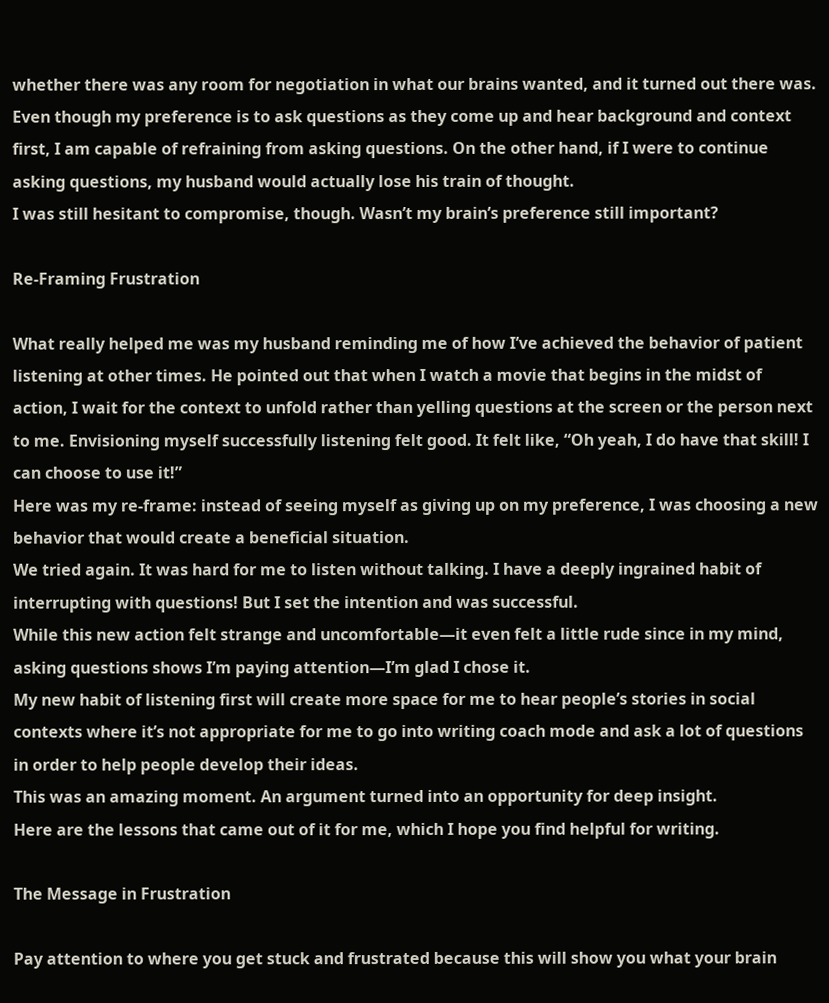whether there was any room for negotiation in what our brains wanted, and it turned out there was.
Even though my preference is to ask questions as they come up and hear background and context first, I am capable of refraining from asking questions. On the other hand, if I were to continue asking questions, my husband would actually lose his train of thought.
I was still hesitant to compromise, though. Wasn’t my brain’s preference still important?

Re-Framing Frustration

What really helped me was my husband reminding me of how I’ve achieved the behavior of patient listening at other times. He pointed out that when I watch a movie that begins in the midst of action, I wait for the context to unfold rather than yelling questions at the screen or the person next to me. Envisioning myself successfully listening felt good. It felt like, “Oh yeah, I do have that skill! I can choose to use it!”
Here was my re-frame: instead of seeing myself as giving up on my preference, I was choosing a new behavior that would create a beneficial situation.
We tried again. It was hard for me to listen without talking. I have a deeply ingrained habit of interrupting with questions! But I set the intention and was successful.
While this new action felt strange and uncomfortable—it even felt a little rude since in my mind, asking questions shows I’m paying attention—I’m glad I chose it.
My new habit of listening first will create more space for me to hear people’s stories in social contexts where it’s not appropriate for me to go into writing coach mode and ask a lot of questions in order to help people develop their ideas.
This was an amazing moment. An argument turned into an opportunity for deep insight.
Here are the lessons that came out of it for me, which I hope you find helpful for writing.

The Message in Frustration

Pay attention to where you get stuck and frustrated because this will show you what your brain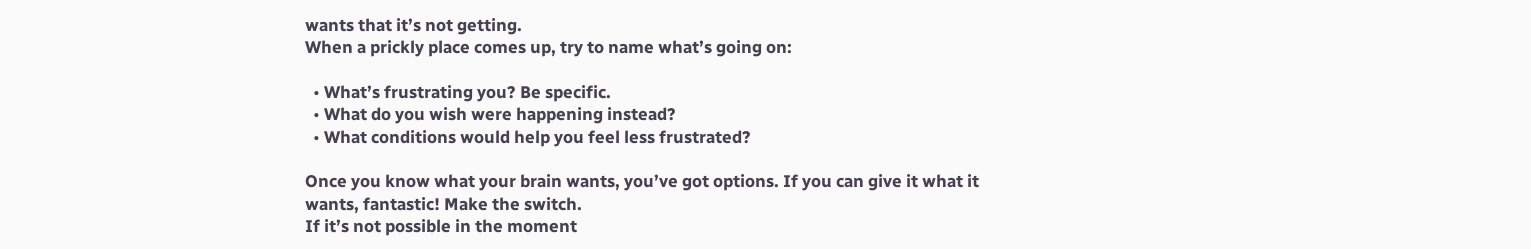wants that it’s not getting.
When a prickly place comes up, try to name what’s going on:

  • What’s frustrating you? Be specific.
  • What do you wish were happening instead?
  • What conditions would help you feel less frustrated?

Once you know what your brain wants, you’ve got options. If you can give it what it wants, fantastic! Make the switch.
If it’s not possible in the moment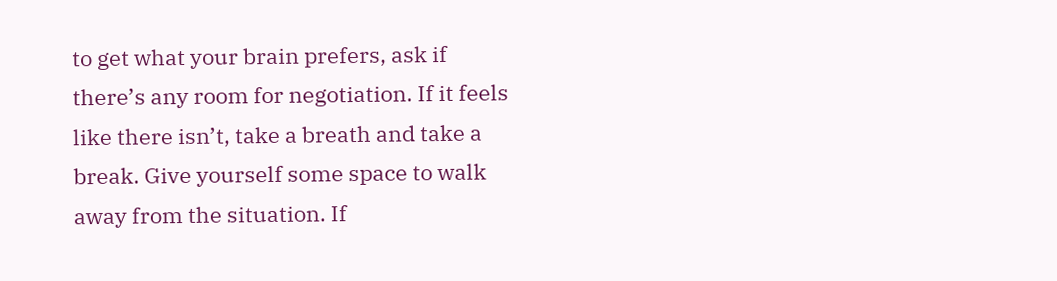to get what your brain prefers, ask if there’s any room for negotiation. If it feels like there isn’t, take a breath and take a break. Give yourself some space to walk away from the situation. If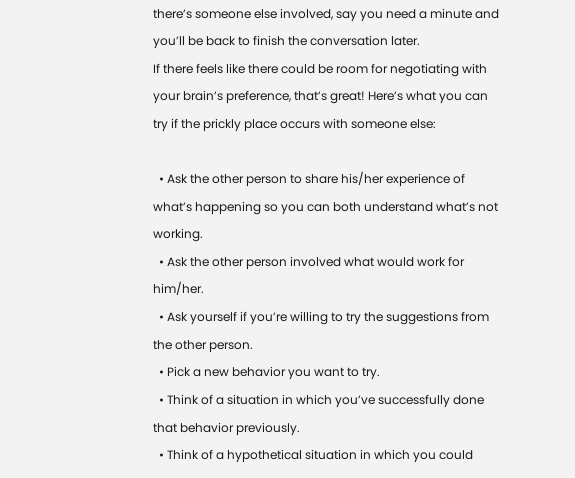there’s someone else involved, say you need a minute and you’ll be back to finish the conversation later.
If there feels like there could be room for negotiating with your brain’s preference, that’s great! Here’s what you can try if the prickly place occurs with someone else:

  • Ask the other person to share his/her experience of what’s happening so you can both understand what’s not working.
  • Ask the other person involved what would work for him/her.
  • Ask yourself if you’re willing to try the suggestions from the other person.
  • Pick a new behavior you want to try.
  • Think of a situation in which you’ve successfully done that behavior previously.
  • Think of a hypothetical situation in which you could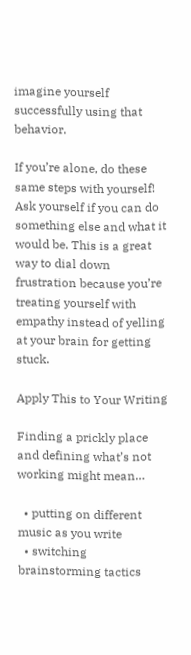imagine yourself successfully using that behavior.

If you’re alone, do these same steps with yourself! Ask yourself if you can do something else and what it would be. This is a great way to dial down frustration because you’re treating yourself with empathy instead of yelling at your brain for getting stuck.

Apply This to Your Writing

Finding a prickly place and defining what’s not working might mean…

  • putting on different music as you write
  • switching brainstorming tactics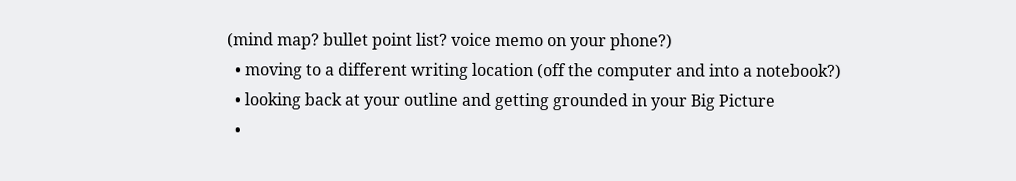(mind map? bullet point list? voice memo on your phone?)
  • moving to a different writing location (off the computer and into a notebook?)
  • looking back at your outline and getting grounded in your Big Picture
  •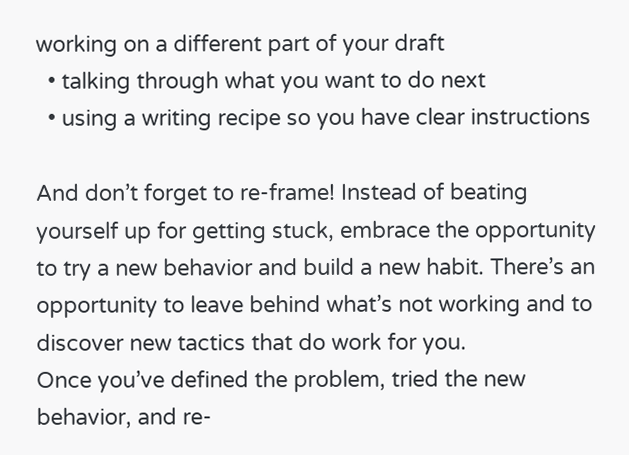working on a different part of your draft
  • talking through what you want to do next
  • using a writing recipe so you have clear instructions

And don’t forget to re-frame! Instead of beating yourself up for getting stuck, embrace the opportunity to try a new behavior and build a new habit. There’s an opportunity to leave behind what’s not working and to discover new tactics that do work for you.
Once you’ve defined the problem, tried the new behavior, and re-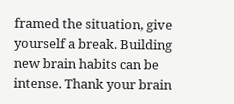framed the situation, give yourself a break. Building new brain habits can be intense. Thank your brain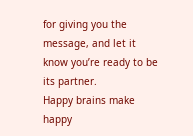for giving you the message, and let it know you’re ready to be its partner.
Happy brains make happy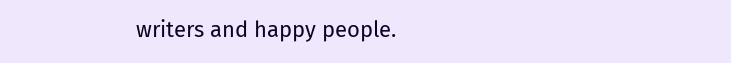writers and happy people.